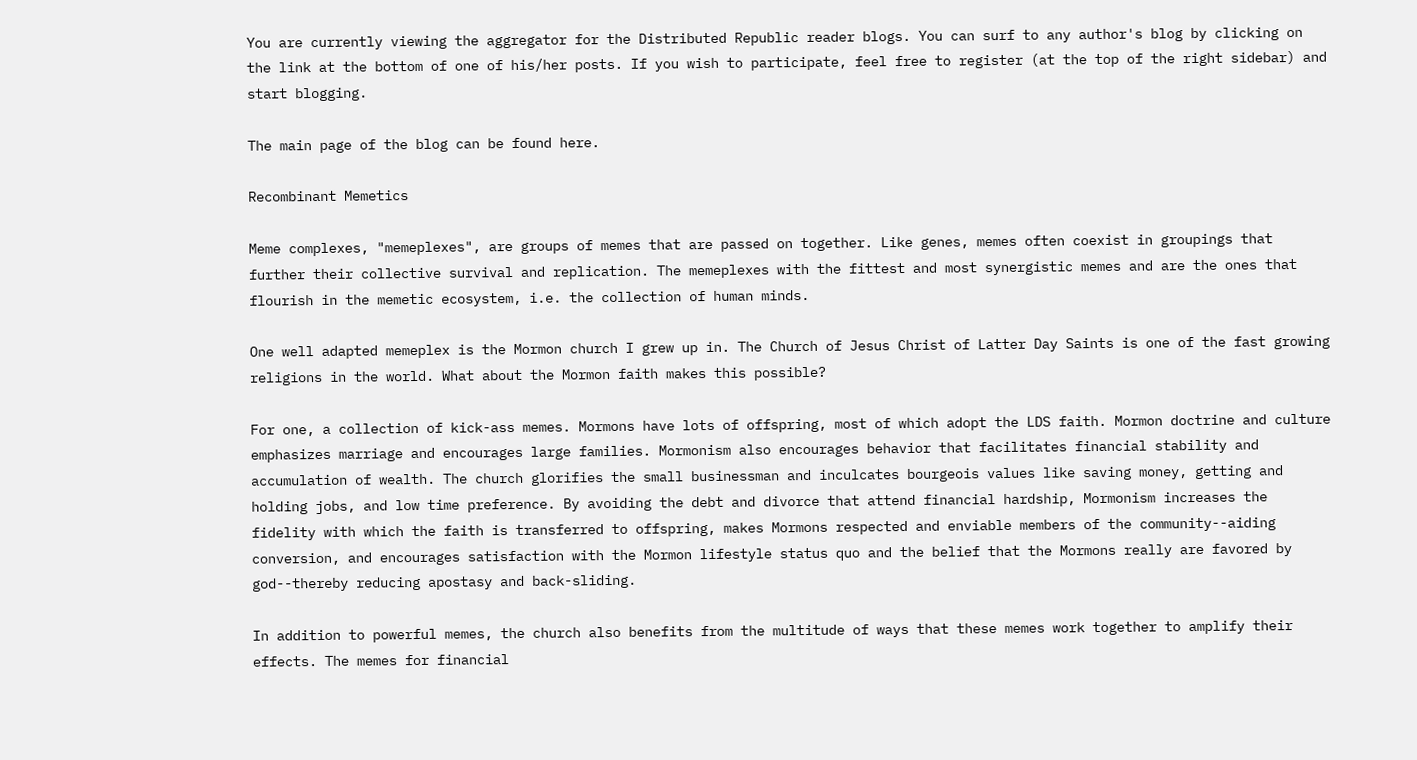You are currently viewing the aggregator for the Distributed Republic reader blogs. You can surf to any author's blog by clicking on the link at the bottom of one of his/her posts. If you wish to participate, feel free to register (at the top of the right sidebar) and start blogging.

The main page of the blog can be found here.

Recombinant Memetics

Meme complexes, "memeplexes", are groups of memes that are passed on together. Like genes, memes often coexist in groupings that further their collective survival and replication. The memeplexes with the fittest and most synergistic memes and are the ones that flourish in the memetic ecosystem, i.e. the collection of human minds.

One well adapted memeplex is the Mormon church I grew up in. The Church of Jesus Christ of Latter Day Saints is one of the fast growing religions in the world. What about the Mormon faith makes this possible?

For one, a collection of kick-ass memes. Mormons have lots of offspring, most of which adopt the LDS faith. Mormon doctrine and culture emphasizes marriage and encourages large families. Mormonism also encourages behavior that facilitates financial stability and accumulation of wealth. The church glorifies the small businessman and inculcates bourgeois values like saving money, getting and holding jobs, and low time preference. By avoiding the debt and divorce that attend financial hardship, Mormonism increases the fidelity with which the faith is transferred to offspring, makes Mormons respected and enviable members of the community--aiding conversion, and encourages satisfaction with the Mormon lifestyle status quo and the belief that the Mormons really are favored by god--thereby reducing apostasy and back-sliding.

In addition to powerful memes, the church also benefits from the multitude of ways that these memes work together to amplify their effects. The memes for financial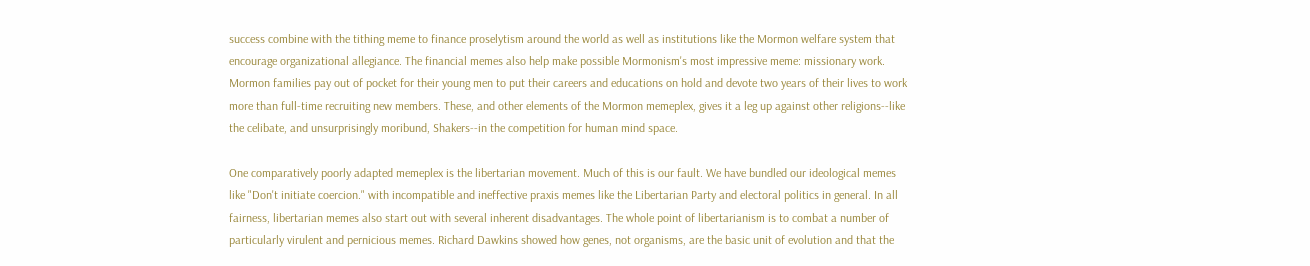success combine with the tithing meme to finance proselytism around the world as well as institutions like the Mormon welfare system that encourage organizational allegiance. The financial memes also help make possible Mormonism's most impressive meme: missionary work. Mormon families pay out of pocket for their young men to put their careers and educations on hold and devote two years of their lives to work more than full-time recruiting new members. These, and other elements of the Mormon memeplex, gives it a leg up against other religions--like the celibate, and unsurprisingly moribund, Shakers--in the competition for human mind space.

One comparatively poorly adapted memeplex is the libertarian movement. Much of this is our fault. We have bundled our ideological memes like "Don't initiate coercion." with incompatible and ineffective praxis memes like the Libertarian Party and electoral politics in general. In all fairness, libertarian memes also start out with several inherent disadvantages. The whole point of libertarianism is to combat a number of particularly virulent and pernicious memes. Richard Dawkins showed how genes, not organisms, are the basic unit of evolution and that the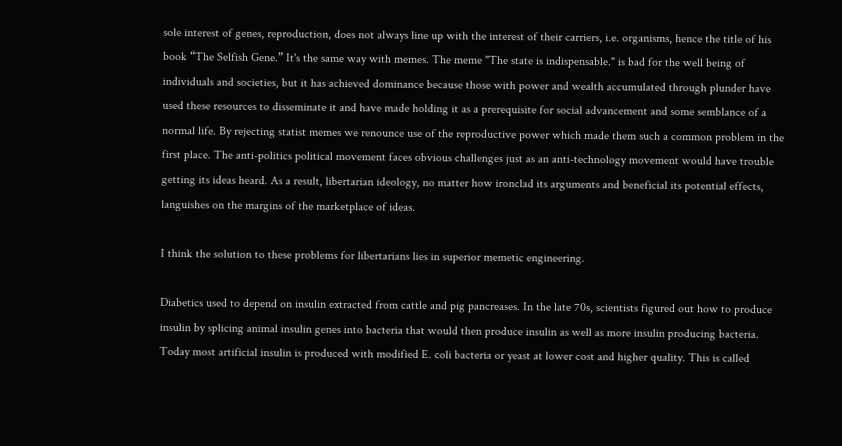sole interest of genes, reproduction, does not always line up with the interest of their carriers, i.e. organisms, hence the title of his book “The Selfish Gene.” It's the same way with memes. The meme "The state is indispensable." is bad for the well being of individuals and societies, but it has achieved dominance because those with power and wealth accumulated through plunder have used these resources to disseminate it and have made holding it as a prerequisite for social advancement and some semblance of a normal life. By rejecting statist memes we renounce use of the reproductive power which made them such a common problem in the first place. The anti-politics political movement faces obvious challenges just as an anti-technology movement would have trouble getting its ideas heard. As a result, libertarian ideology, no matter how ironclad its arguments and beneficial its potential effects, languishes on the margins of the marketplace of ideas.

I think the solution to these problems for libertarians lies in superior memetic engineering.

Diabetics used to depend on insulin extracted from cattle and pig pancreases. In the late 70s, scientists figured out how to produce insulin by splicing animal insulin genes into bacteria that would then produce insulin as well as more insulin producing bacteria. Today most artificial insulin is produced with modified E. coli bacteria or yeast at lower cost and higher quality. This is called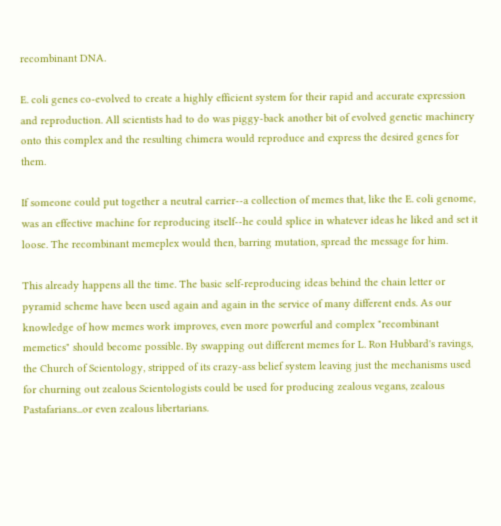recombinant DNA.

E. coli genes co-evolved to create a highly efficient system for their rapid and accurate expression and reproduction. All scientists had to do was piggy-back another bit of evolved genetic machinery onto this complex and the resulting chimera would reproduce and express the desired genes for them.

If someone could put together a neutral carrier--a collection of memes that, like the E. coli genome, was an effective machine for reproducing itself--he could splice in whatever ideas he liked and set it loose. The recombinant memeplex would then, barring mutation, spread the message for him.

This already happens all the time. The basic self-reproducing ideas behind the chain letter or pyramid scheme have been used again and again in the service of many different ends. As our knowledge of how memes work improves, even more powerful and complex "recombinant memetics" should become possible. By swapping out different memes for L. Ron Hubbard's ravings, the Church of Scientology, stripped of its crazy-ass belief system leaving just the mechanisms used for churning out zealous Scientologists could be used for producing zealous vegans, zealous Pastafarians...or even zealous libertarians.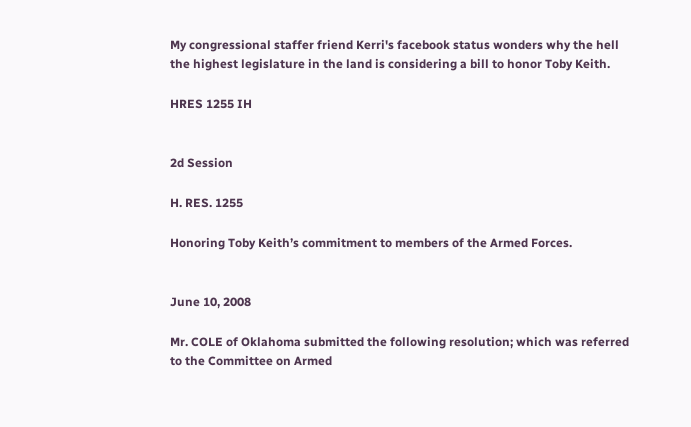My congressional staffer friend Kerri's facebook status wonders why the hell the highest legislature in the land is considering a bill to honor Toby Keith.

HRES 1255 IH


2d Session

H. RES. 1255

Honoring Toby Keith’s commitment to members of the Armed Forces.


June 10, 2008

Mr. COLE of Oklahoma submitted the following resolution; which was referred to the Committee on Armed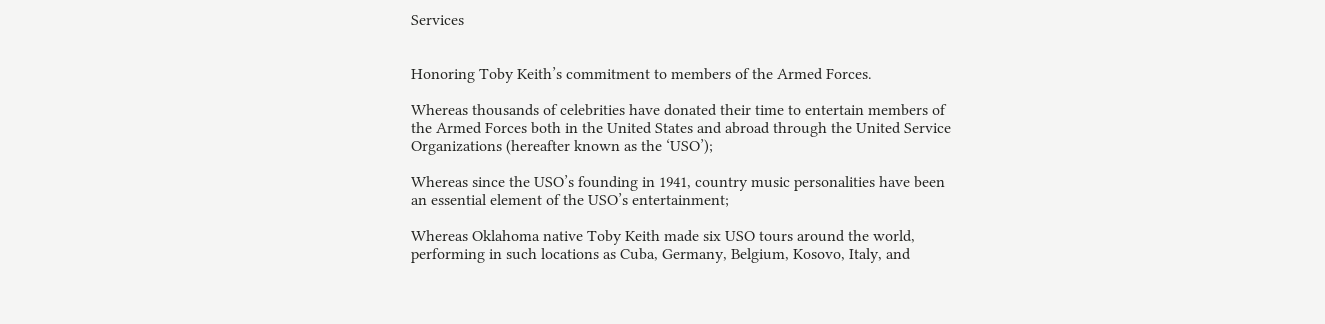Services


Honoring Toby Keith’s commitment to members of the Armed Forces.

Whereas thousands of celebrities have donated their time to entertain members of the Armed Forces both in the United States and abroad through the United Service Organizations (hereafter known as the ‘USO’);

Whereas since the USO’s founding in 1941, country music personalities have been an essential element of the USO’s entertainment;

Whereas Oklahoma native Toby Keith made six USO tours around the world, performing in such locations as Cuba, Germany, Belgium, Kosovo, Italy, and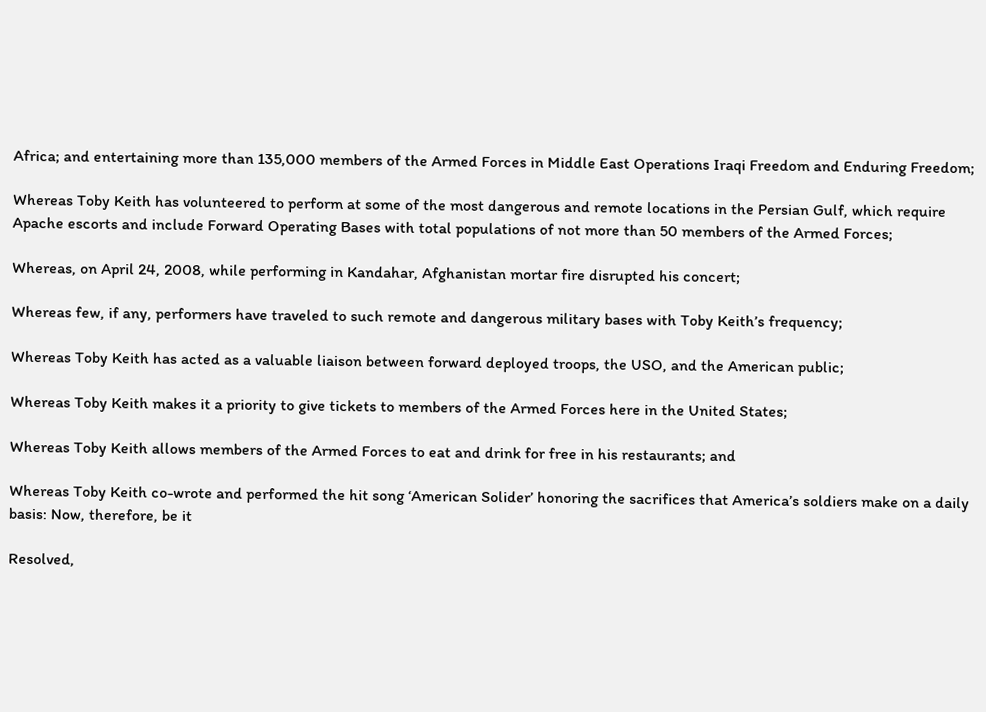Africa; and entertaining more than 135,000 members of the Armed Forces in Middle East Operations Iraqi Freedom and Enduring Freedom;

Whereas Toby Keith has volunteered to perform at some of the most dangerous and remote locations in the Persian Gulf, which require Apache escorts and include Forward Operating Bases with total populations of not more than 50 members of the Armed Forces;

Whereas, on April 24, 2008, while performing in Kandahar, Afghanistan mortar fire disrupted his concert;

Whereas few, if any, performers have traveled to such remote and dangerous military bases with Toby Keith’s frequency;

Whereas Toby Keith has acted as a valuable liaison between forward deployed troops, the USO, and the American public;

Whereas Toby Keith makes it a priority to give tickets to members of the Armed Forces here in the United States;

Whereas Toby Keith allows members of the Armed Forces to eat and drink for free in his restaurants; and

Whereas Toby Keith co-wrote and performed the hit song ‘American Solider’ honoring the sacrifices that America’s soldiers make on a daily basis: Now, therefore, be it

Resolved,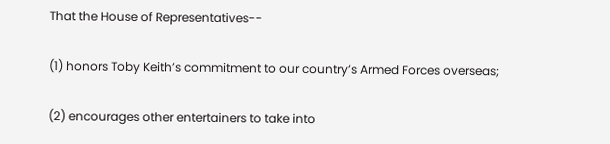That the House of Representatives--

(1) honors Toby Keith’s commitment to our country’s Armed Forces overseas;

(2) encourages other entertainers to take into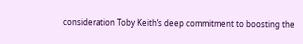consideration Toby Keith’s deep commitment to boosting the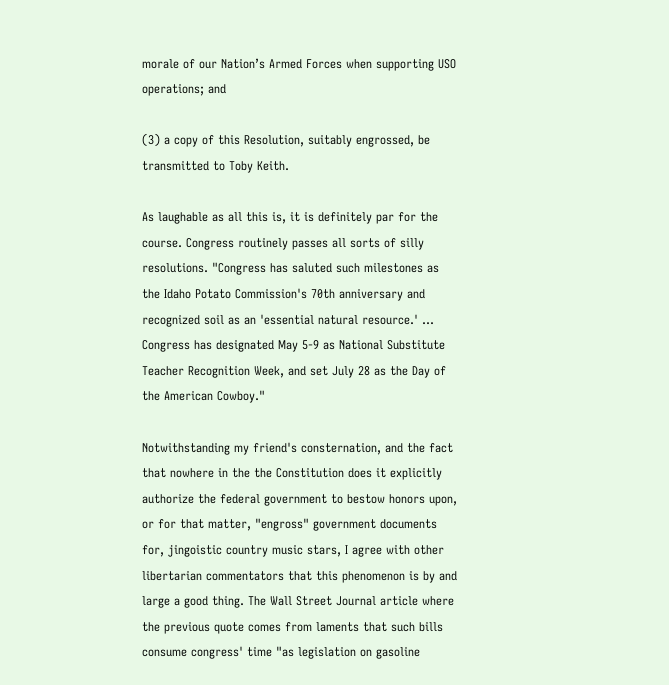morale of our Nation’s Armed Forces when supporting USO operations; and

(3) a copy of this Resolution, suitably engrossed, be transmitted to Toby Keith.

As laughable as all this is, it is definitely par for the course. Congress routinely passes all sorts of silly resolutions. "Congress has saluted such milestones as the Idaho Potato Commission's 70th anniversary and recognized soil as an 'essential natural resource.' ... Congress has designated May 5-9 as National Substitute Teacher Recognition Week, and set July 28 as the Day of the American Cowboy."

Notwithstanding my friend's consternation, and the fact that nowhere in the the Constitution does it explicitly authorize the federal government to bestow honors upon, or for that matter, "engross" government documents for, jingoistic country music stars, I agree with other libertarian commentators that this phenomenon is by and large a good thing. The Wall Street Journal article where the previous quote comes from laments that such bills consume congress' time "as legislation on gasoline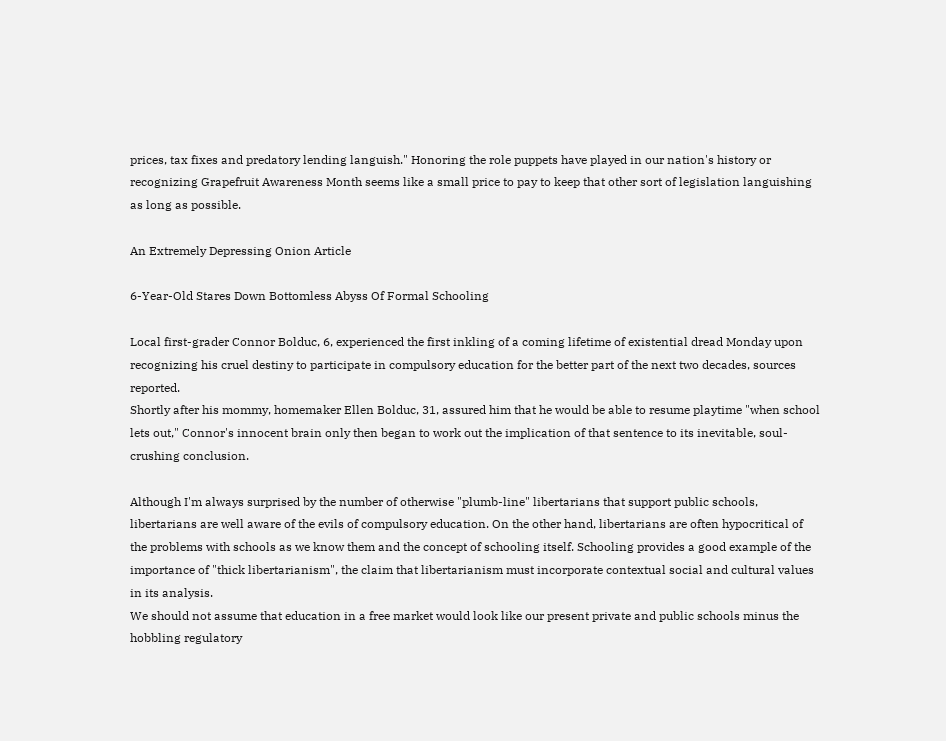prices, tax fixes and predatory lending languish." Honoring the role puppets have played in our nation's history or recognizing Grapefruit Awareness Month seems like a small price to pay to keep that other sort of legislation languishing as long as possible.

An Extremely Depressing Onion Article

6-Year-Old Stares Down Bottomless Abyss Of Formal Schooling

Local first-grader Connor Bolduc, 6, experienced the first inkling of a coming lifetime of existential dread Monday upon recognizing his cruel destiny to participate in compulsory education for the better part of the next two decades, sources reported.
Shortly after his mommy, homemaker Ellen Bolduc, 31, assured him that he would be able to resume playtime "when school lets out," Connor's innocent brain only then began to work out the implication of that sentence to its inevitable, soul-crushing conclusion.

Although I'm always surprised by the number of otherwise "plumb-line" libertarians that support public schools, libertarians are well aware of the evils of compulsory education. On the other hand, libertarians are often hypocritical of the problems with schools as we know them and the concept of schooling itself. Schooling provides a good example of the importance of "thick libertarianism", the claim that libertarianism must incorporate contextual social and cultural values in its analysis.
We should not assume that education in a free market would look like our present private and public schools minus the hobbling regulatory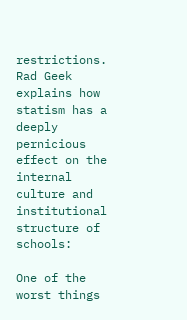restrictions.
Rad Geek explains how statism has a deeply pernicious effect on the internal culture and institutional structure of schools:

One of the worst things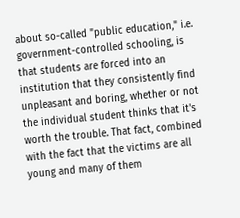about so-called "public education," i.e. government-controlled schooling, is that students are forced into an institution that they consistently find unpleasant and boring, whether or not the individual student thinks that it's worth the trouble. That fact, combined with the fact that the victims are all young and many of them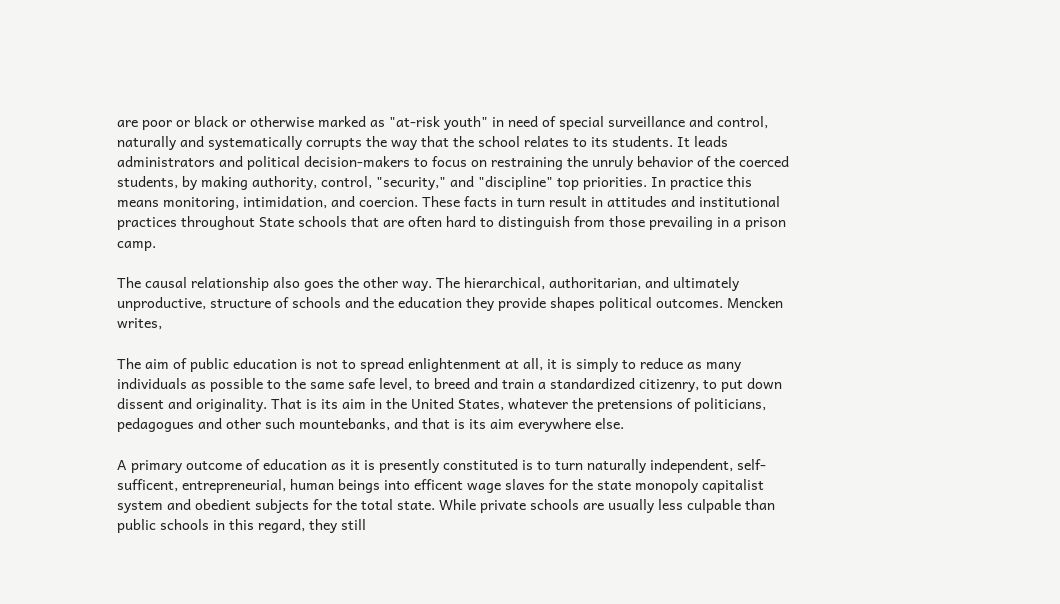are poor or black or otherwise marked as "at-risk youth" in need of special surveillance and control, naturally and systematically corrupts the way that the school relates to its students. It leads administrators and political decision-makers to focus on restraining the unruly behavior of the coerced students, by making authority, control, "security," and "discipline" top priorities. In practice this means monitoring, intimidation, and coercion. These facts in turn result in attitudes and institutional practices throughout State schools that are often hard to distinguish from those prevailing in a prison camp.

The causal relationship also goes the other way. The hierarchical, authoritarian, and ultimately unproductive, structure of schools and the education they provide shapes political outcomes. Mencken writes,

The aim of public education is not to spread enlightenment at all, it is simply to reduce as many individuals as possible to the same safe level, to breed and train a standardized citizenry, to put down dissent and originality. That is its aim in the United States, whatever the pretensions of politicians, pedagogues and other such mountebanks, and that is its aim everywhere else.

A primary outcome of education as it is presently constituted is to turn naturally independent, self-sufficent, entrepreneurial, human beings into efficent wage slaves for the state monopoly capitalist system and obedient subjects for the total state. While private schools are usually less culpable than public schools in this regard, they still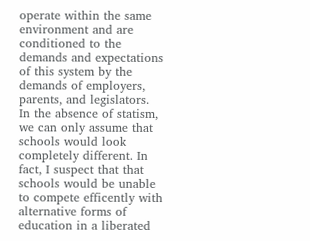operate within the same environment and are conditioned to the demands and expectations of this system by the demands of employers, parents, and legislators.
In the absence of statism, we can only assume that schools would look completely different. In fact, I suspect that that schools would be unable to compete efficently with alternative forms of education in a liberated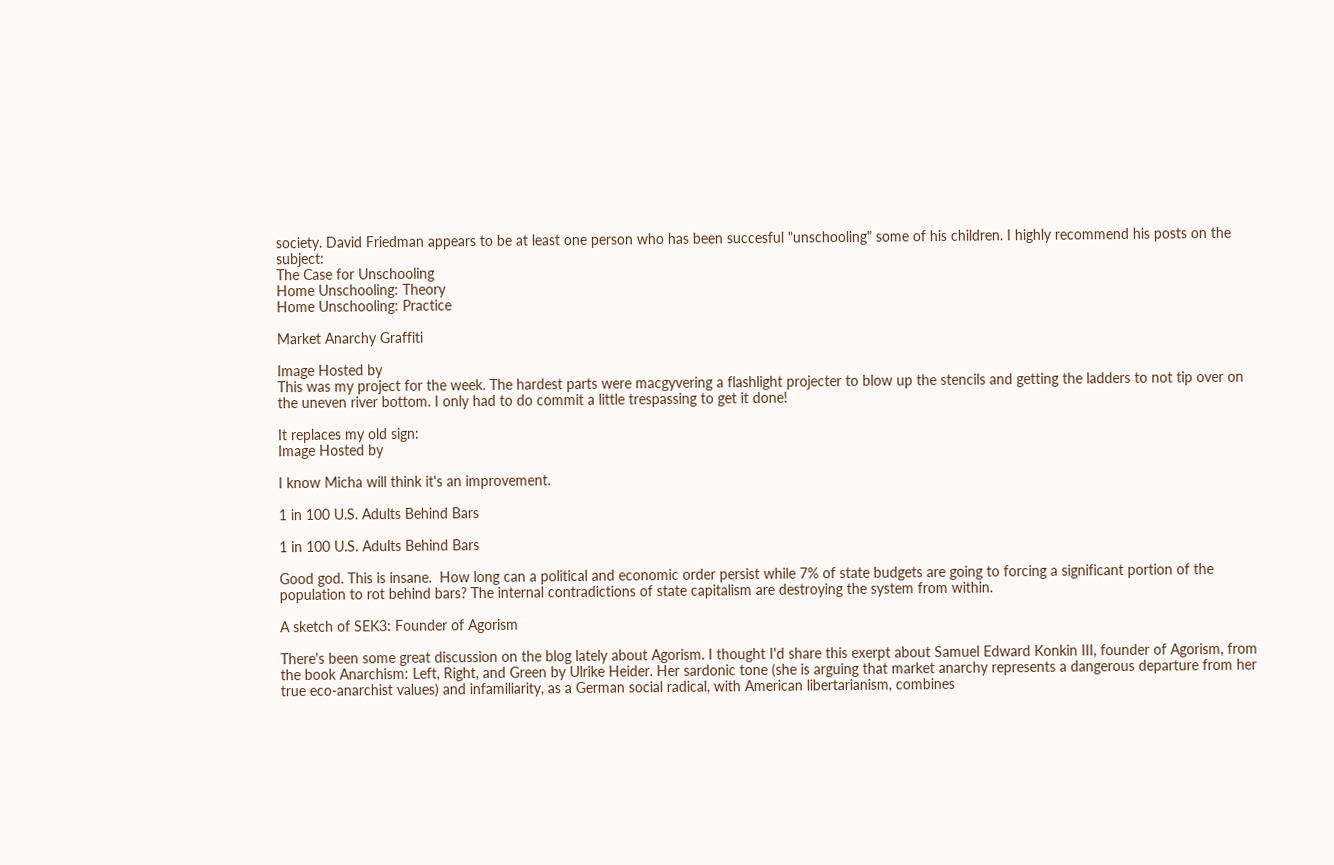society. David Friedman appears to be at least one person who has been succesful "unschooling" some of his children. I highly recommend his posts on the subject:
The Case for Unschooling
Home Unschooling: Theory
Home Unschooling: Practice

Market Anarchy Graffiti

Image Hosted by
This was my project for the week. The hardest parts were macgyvering a flashlight projecter to blow up the stencils and getting the ladders to not tip over on the uneven river bottom. I only had to do commit a little trespassing to get it done!

It replaces my old sign:
Image Hosted by

I know Micha will think it's an improvement.

1 in 100 U.S. Adults Behind Bars

1 in 100 U.S. Adults Behind Bars

Good god. This is insane.  How long can a political and economic order persist while 7% of state budgets are going to forcing a significant portion of the population to rot behind bars? The internal contradictions of state capitalism are destroying the system from within.

A sketch of SEK3: Founder of Agorism

There's been some great discussion on the blog lately about Agorism. I thought I'd share this exerpt about Samuel Edward Konkin III, founder of Agorism, from the book Anarchism: Left, Right, and Green by Ulrike Heider. Her sardonic tone (she is arguing that market anarchy represents a dangerous departure from her true eco-anarchist values) and infamiliarity, as a German social radical, with American libertarianism, combines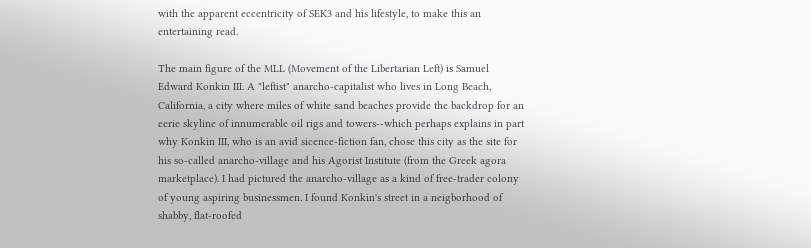with the apparent eccentricity of SEK3 and his lifestyle, to make this an entertaining read.

The main figure of the MLL (Movement of the Libertarian Left) is Samuel Edward Konkin III. A "leftist" anarcho-capitalist who lives in Long Beach, California, a city where miles of white sand beaches provide the backdrop for an eerie skyline of innumerable oil rigs and towers--which perhaps explains in part why Konkin III, who is an avid sicence-fiction fan, chose this city as the site for his so-called anarcho-village and his Agorist Institute (from the Greek agora marketplace). I had pictured the anarcho-village as a kind of free-trader colony of young aspiring businessmen. I found Konkin's street in a neigborhood of shabby, flat-roofed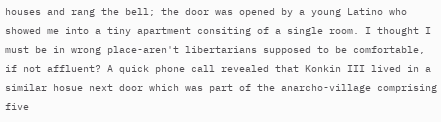houses and rang the bell; the door was opened by a young Latino who showed me into a tiny apartment consiting of a single room. I thought I must be in wrong place-aren't libertarians supposed to be comfortable, if not affluent? A quick phone call revealed that Konkin III lived in a similar hosue next door which was part of the anarcho-village comprising five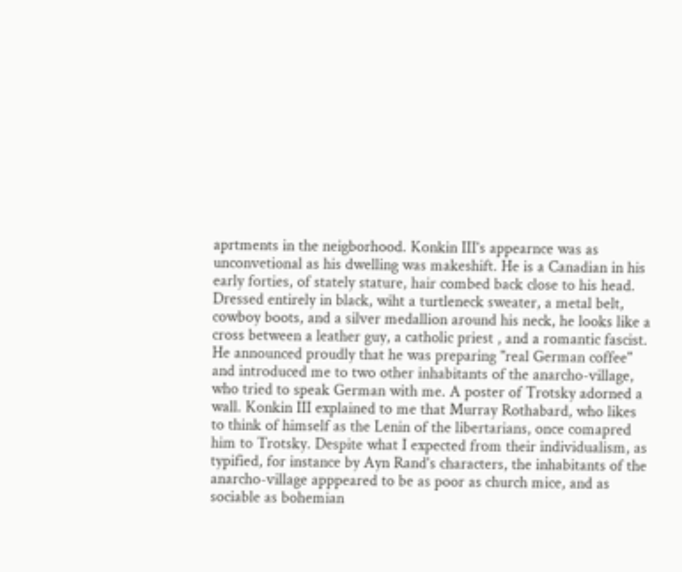aprtments in the neigborhood. Konkin III's appearnce was as unconvetional as his dwelling was makeshift. He is a Canadian in his early forties, of stately stature, hair combed back close to his head. Dressed entirely in black, wiht a turtleneck sweater, a metal belt, cowboy boots, and a silver medallion around his neck, he looks like a cross between a leather guy, a catholic priest , and a romantic fascist. He announced proudly that he was preparing "real German coffee" and introduced me to two other inhabitants of the anarcho-village, who tried to speak German with me. A poster of Trotsky adorned a wall. Konkin III explained to me that Murray Rothabard, who likes to think of himself as the Lenin of the libertarians, once comapred him to Trotsky. Despite what I expected from their individualism, as typified, for instance by Ayn Rand's characters, the inhabitants of the anarcho-village apppeared to be as poor as church mice, and as sociable as bohemian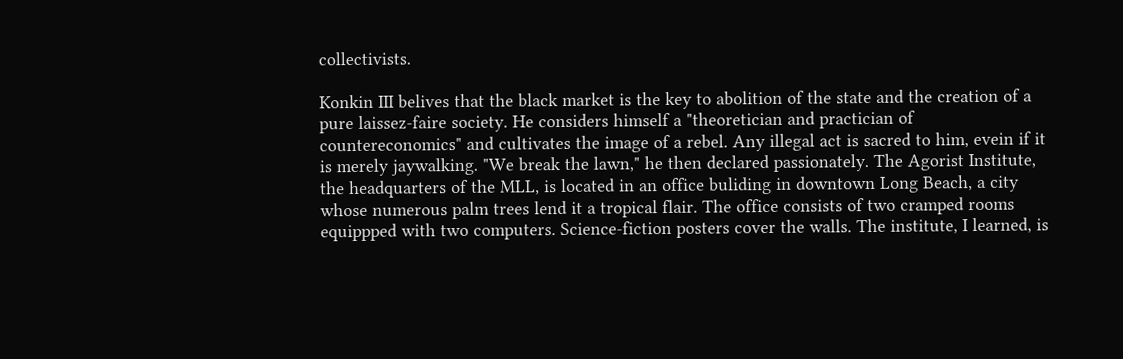collectivists.

Konkin III belives that the black market is the key to abolition of the state and the creation of a pure laissez-faire society. He considers himself a "theoretician and practician of countereconomics" and cultivates the image of a rebel. Any illegal act is sacred to him, evein if it is merely jaywalking. "We break the lawn," he then declared passionately. The Agorist Institute, the headquarters of the MLL, is located in an office buliding in downtown Long Beach, a city whose numerous palm trees lend it a tropical flair. The office consists of two cramped rooms equippped with two computers. Science-fiction posters cover the walls. The institute, I learned, is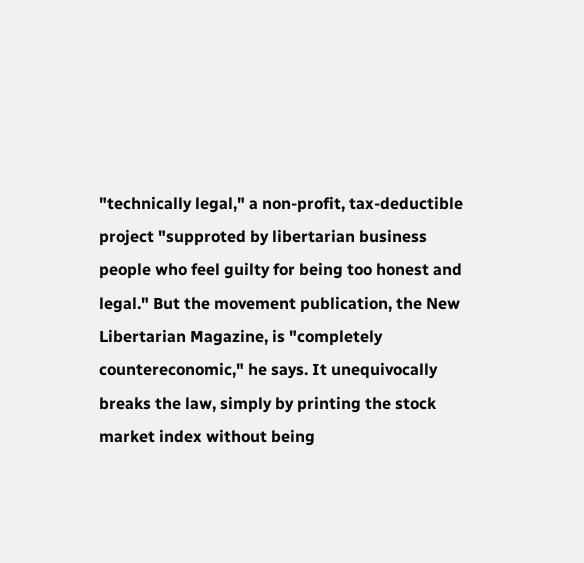"technically legal," a non-profit, tax-deductible project "supproted by libertarian business people who feel guilty for being too honest and legal." But the movement publication, the New Libertarian Magazine, is "completely countereconomic," he says. It unequivocally breaks the law, simply by printing the stock market index without being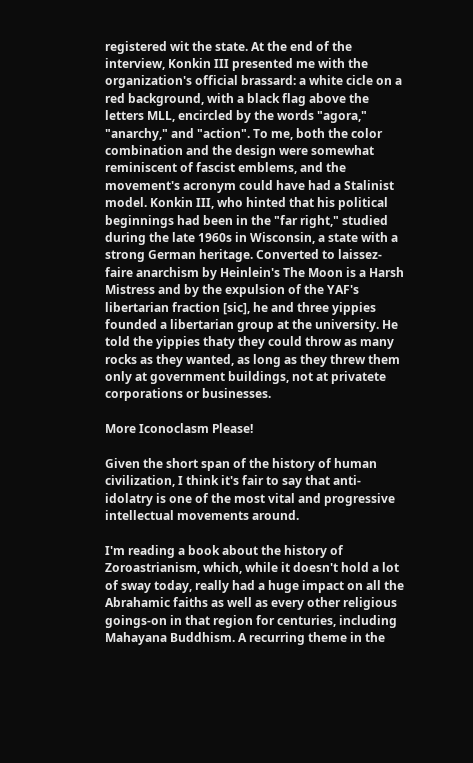registered wit the state. At the end of the interview, Konkin III presented me with the organization's official brassard: a white cicle on a red background, with a black flag above the letters MLL, encircled by the words "agora," "anarchy," and "action". To me, both the color combination and the design were somewhat reminiscent of fascist emblems, and the movement's acronym could have had a Stalinist model. Konkin III, who hinted that his political beginnings had been in the "far right," studied during the late 1960s in Wisconsin, a state with a strong German heritage. Converted to laissez-faire anarchism by Heinlein's The Moon is a Harsh Mistress and by the expulsion of the YAF's libertarian fraction [sic], he and three yippies founded a libertarian group at the university. He told the yippies thaty they could throw as many rocks as they wanted, as long as they threw them only at government buildings, not at privatete corporations or businesses.

More Iconoclasm Please!

Given the short span of the history of human civilization, I think it's fair to say that anti-idolatry is one of the most vital and progressive intellectual movements around.

I'm reading a book about the history of Zoroastrianism, which, while it doesn't hold a lot of sway today, really had a huge impact on all the Abrahamic faiths as well as every other religious goings-on in that region for centuries, including Mahayana Buddhism. A recurring theme in the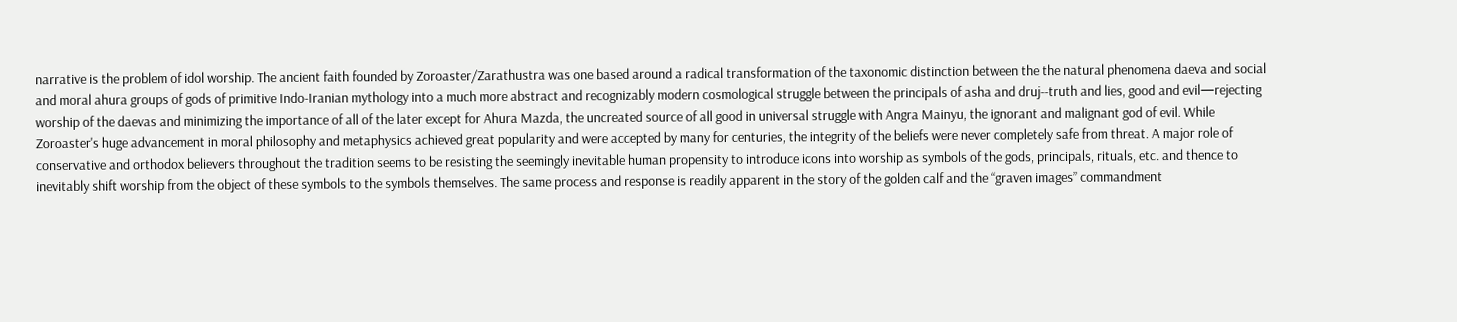narrative is the problem of idol worship. The ancient faith founded by Zoroaster/Zarathustra was one based around a radical transformation of the taxonomic distinction between the the natural phenomena daeva and social and moral ahura groups of gods of primitive Indo-Iranian mythology into a much more abstract and recognizably modern cosmological struggle between the principals of asha and druj--truth and lies, good and evil—rejecting worship of the daevas and minimizing the importance of all of the later except for Ahura Mazda, the uncreated source of all good in universal struggle with Angra Mainyu, the ignorant and malignant god of evil. While Zoroaster's huge advancement in moral philosophy and metaphysics achieved great popularity and were accepted by many for centuries, the integrity of the beliefs were never completely safe from threat. A major role of conservative and orthodox believers throughout the tradition seems to be resisting the seemingly inevitable human propensity to introduce icons into worship as symbols of the gods, principals, rituals, etc. and thence to inevitably shift worship from the object of these symbols to the symbols themselves. The same process and response is readily apparent in the story of the golden calf and the “graven images” commandment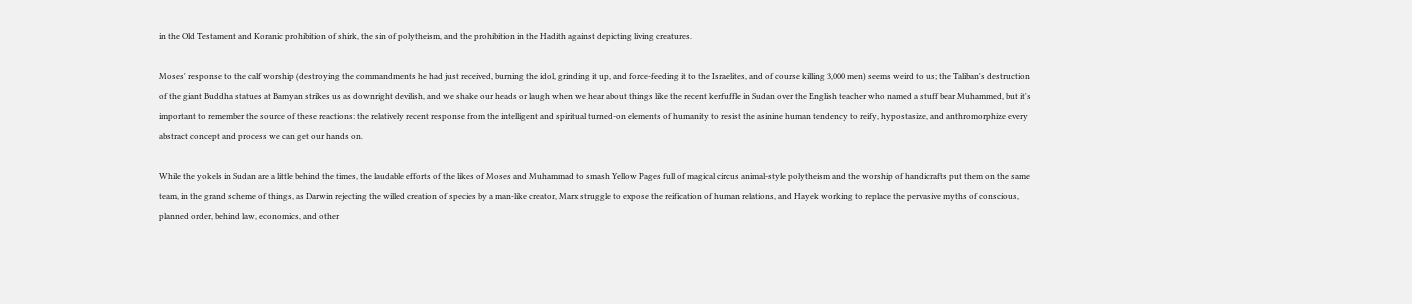in the Old Testament and Koranic prohibition of shirk, the sin of polytheism, and the prohibition in the Hadith against depicting living creatures.

Moses' response to the calf worship (destroying the commandments he had just received, burning the idol, grinding it up, and force-feeding it to the Israelites, and of course killing 3,000 men) seems weird to us; the Taliban's destruction of the giant Buddha statues at Bamyan strikes us as downright devilish, and we shake our heads or laugh when we hear about things like the recent kerfuffle in Sudan over the English teacher who named a stuff bear Muhammed, but it's important to remember the source of these reactions: the relatively recent response from the intelligent and spiritual turned-on elements of humanity to resist the asinine human tendency to reify, hypostasize, and anthromorphize every abstract concept and process we can get our hands on.

While the yokels in Sudan are a little behind the times, the laudable efforts of the likes of Moses and Muhammad to smash Yellow Pages full of magical circus animal-style polytheism and the worship of handicrafts put them on the same team, in the grand scheme of things, as Darwin rejecting the willed creation of species by a man-like creator, Marx struggle to expose the reification of human relations, and Hayek working to replace the pervasive myths of conscious, planned order, behind law, economics, and other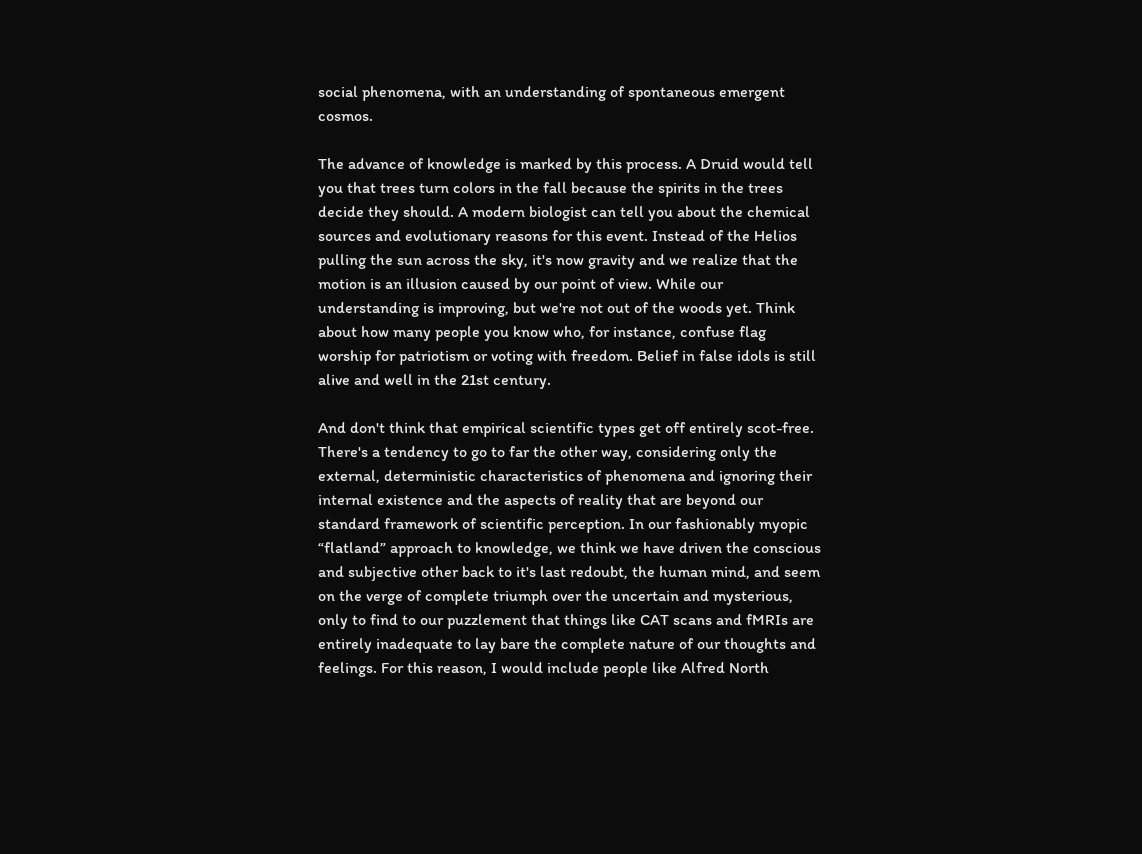social phenomena, with an understanding of spontaneous emergent cosmos.

The advance of knowledge is marked by this process. A Druid would tell you that trees turn colors in the fall because the spirits in the trees decide they should. A modern biologist can tell you about the chemical sources and evolutionary reasons for this event. Instead of the Helios pulling the sun across the sky, it's now gravity and we realize that the motion is an illusion caused by our point of view. While our understanding is improving, but we're not out of the woods yet. Think about how many people you know who, for instance, confuse flag worship for patriotism or voting with freedom. Belief in false idols is still alive and well in the 21st century.

And don't think that empirical scientific types get off entirely scot-free. There's a tendency to go to far the other way, considering only the external, deterministic characteristics of phenomena and ignoring their internal existence and the aspects of reality that are beyond our standard framework of scientific perception. In our fashionably myopic “flatland” approach to knowledge, we think we have driven the conscious and subjective other back to it's last redoubt, the human mind, and seem on the verge of complete triumph over the uncertain and mysterious, only to find to our puzzlement that things like CAT scans and fMRIs are entirely inadequate to lay bare the complete nature of our thoughts and feelings. For this reason, I would include people like Alfred North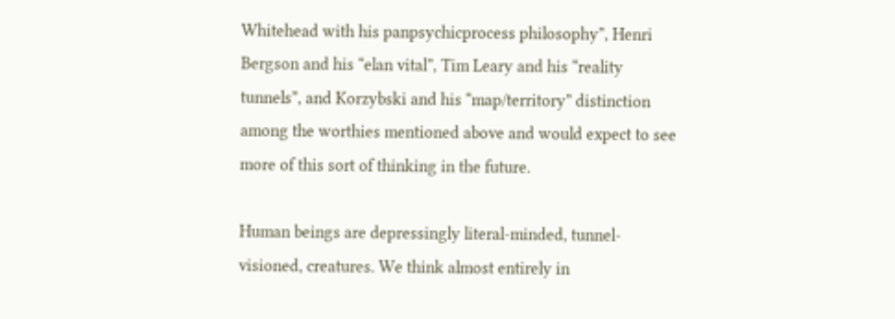Whitehead with his panpsychicprocess philosophy”, Henri Bergson and his “elan vital”, Tim Leary and his “reality tunnels”, and Korzybski and his “map/territory” distinction among the worthies mentioned above and would expect to see more of this sort of thinking in the future.

Human beings are depressingly literal-minded, tunnel-visioned, creatures. We think almost entirely in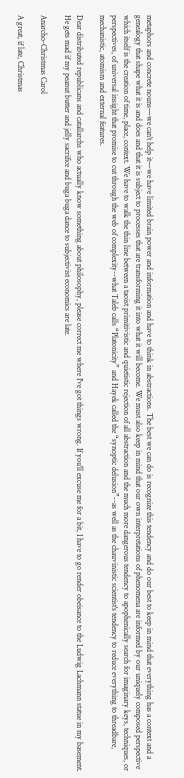metaphors and concrete nouns—we can't help it—we have limited brain power and information and have to think in abstractions. The best we can do is recognize this tendency and do our best to keep in mind that everything has a context and a genealogy that shape what it is and does and that it is subject to processes that are transforming it into what it will become. We must also keep in mind that our own interpretations of phenomena are informed by our uniquely composed perspective which itself is the creation of time, place, context. We have to walk the thin line between a taoist primitivistic and quietistic rejection of all abstraction and the much more dangerous tendency to apophenically search for imaginary keys, techniques, or perspectives, of universal insight that promise to cut through the web of complexity--what Taleb calls “Platonicity” and Hayek called the “synoptic delusion”--as well as the chauvinistic scientist's tendency to reduce everything to threadbare, mechanistic, atomism and external features.

Dear distributed republicans and catallarchs who actually know something about philosophy, please correct me where I've got things wrong. If you'll excuse me for a bit, I have to go render obeisance to the Ludwig Lachmann statue in my basement. He gets mad if my peanut butter and jelly sacrifice and buga buga dance to subjectivist economics are late.

Anarcho-Christmas Carol

A great, if late, Christmas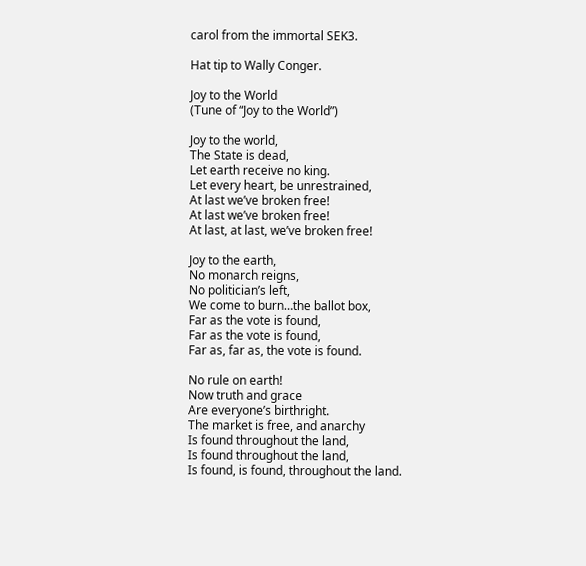carol from the immortal SEK3.

Hat tip to Wally Conger.

Joy to the World
(Tune of “Joy to the World”)

Joy to the world,
The State is dead,
Let earth receive no king.
Let every heart, be unrestrained,
At last we’ve broken free!
At last we’ve broken free!
At last, at last, we’ve broken free!

Joy to the earth,
No monarch reigns,
No politician’s left,
We come to burn…the ballot box,
Far as the vote is found,
Far as the vote is found,
Far as, far as, the vote is found.

No rule on earth!
Now truth and grace
Are everyone’s birthright.
The market is free, and anarchy
Is found throughout the land,
Is found throughout the land,
Is found, is found, throughout the land.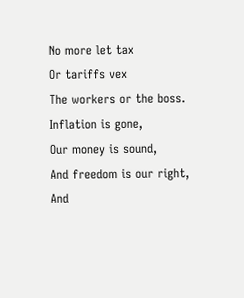No more let tax
Or tariffs vex
The workers or the boss.
Inflation is gone,
Our money is sound,
And freedom is our right,
And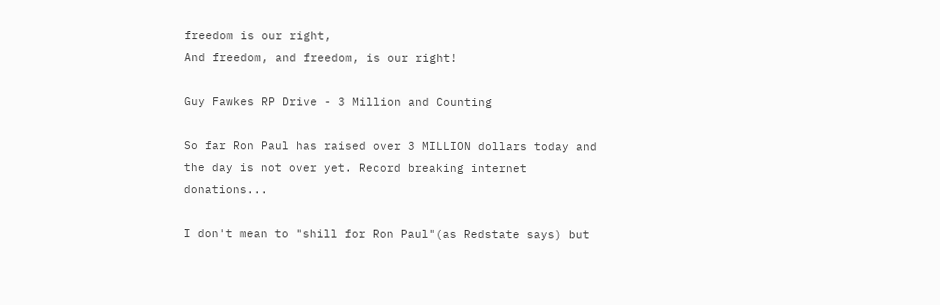freedom is our right,
And freedom, and freedom, is our right!

Guy Fawkes RP Drive - 3 Million and Counting

So far Ron Paul has raised over 3 MILLION dollars today and the day is not over yet. Record breaking internet donations...

I don't mean to "shill for Ron Paul"(as Redstate says) but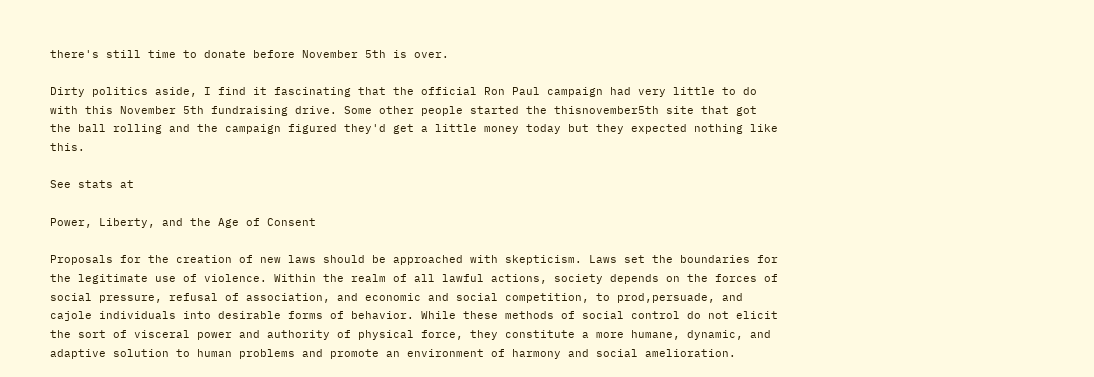there's still time to donate before November 5th is over.

Dirty politics aside, I find it fascinating that the official Ron Paul campaign had very little to do with this November 5th fundraising drive. Some other people started the thisnovember5th site that got the ball rolling and the campaign figured they'd get a little money today but they expected nothing like this.

See stats at

Power, Liberty, and the Age of Consent

Proposals for the creation of new laws should be approached with skepticism. Laws set the boundaries for the legitimate use of violence. Within the realm of all lawful actions, society depends on the forces of social pressure, refusal of association, and economic and social competition, to prod,persuade, and cajole individuals into desirable forms of behavior. While these methods of social control do not elicit the sort of visceral power and authority of physical force, they constitute a more humane, dynamic, and adaptive solution to human problems and promote an environment of harmony and social amelioration.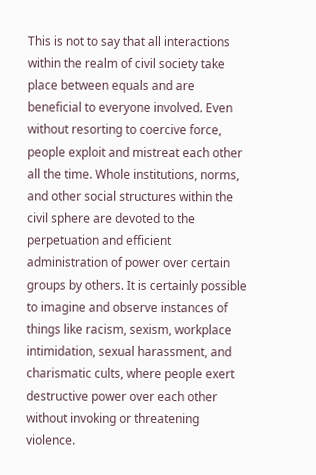This is not to say that all interactions within the realm of civil society take place between equals and are beneficial to everyone involved. Even without resorting to coercive force, people exploit and mistreat each other all the time. Whole institutions, norms, and other social structures within the civil sphere are devoted to the perpetuation and efficient administration of power over certain groups by others. It is certainly possible to imagine and observe instances of things like racism, sexism, workplace intimidation, sexual harassment, and charismatic cults, where people exert destructive power over each other without invoking or threatening violence.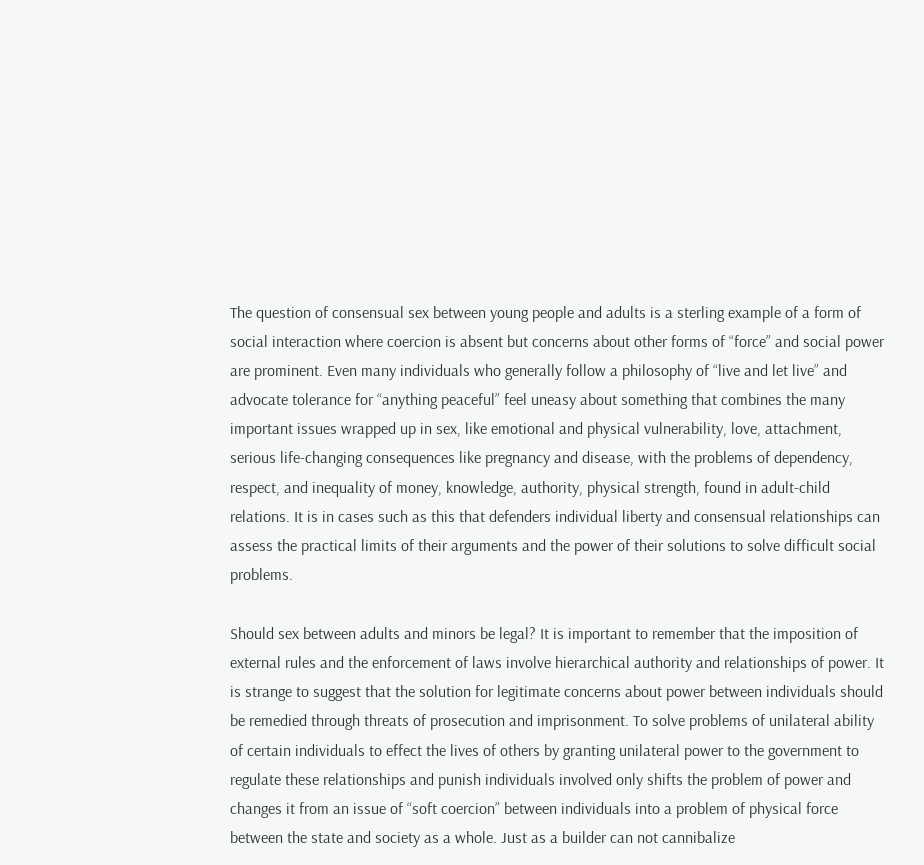The question of consensual sex between young people and adults is a sterling example of a form of social interaction where coercion is absent but concerns about other forms of “force” and social power are prominent. Even many individuals who generally follow a philosophy of “live and let live” and advocate tolerance for “anything peaceful” feel uneasy about something that combines the many important issues wrapped up in sex, like emotional and physical vulnerability, love, attachment, serious life-changing consequences like pregnancy and disease, with the problems of dependency, respect, and inequality of money, knowledge, authority, physical strength, found in adult-child relations. It is in cases such as this that defenders individual liberty and consensual relationships can assess the practical limits of their arguments and the power of their solutions to solve difficult social problems.

Should sex between adults and minors be legal? It is important to remember that the imposition of external rules and the enforcement of laws involve hierarchical authority and relationships of power. It is strange to suggest that the solution for legitimate concerns about power between individuals should be remedied through threats of prosecution and imprisonment. To solve problems of unilateral ability of certain individuals to effect the lives of others by granting unilateral power to the government to regulate these relationships and punish individuals involved only shifts the problem of power and changes it from an issue of “soft coercion” between individuals into a problem of physical force between the state and society as a whole. Just as a builder can not cannibalize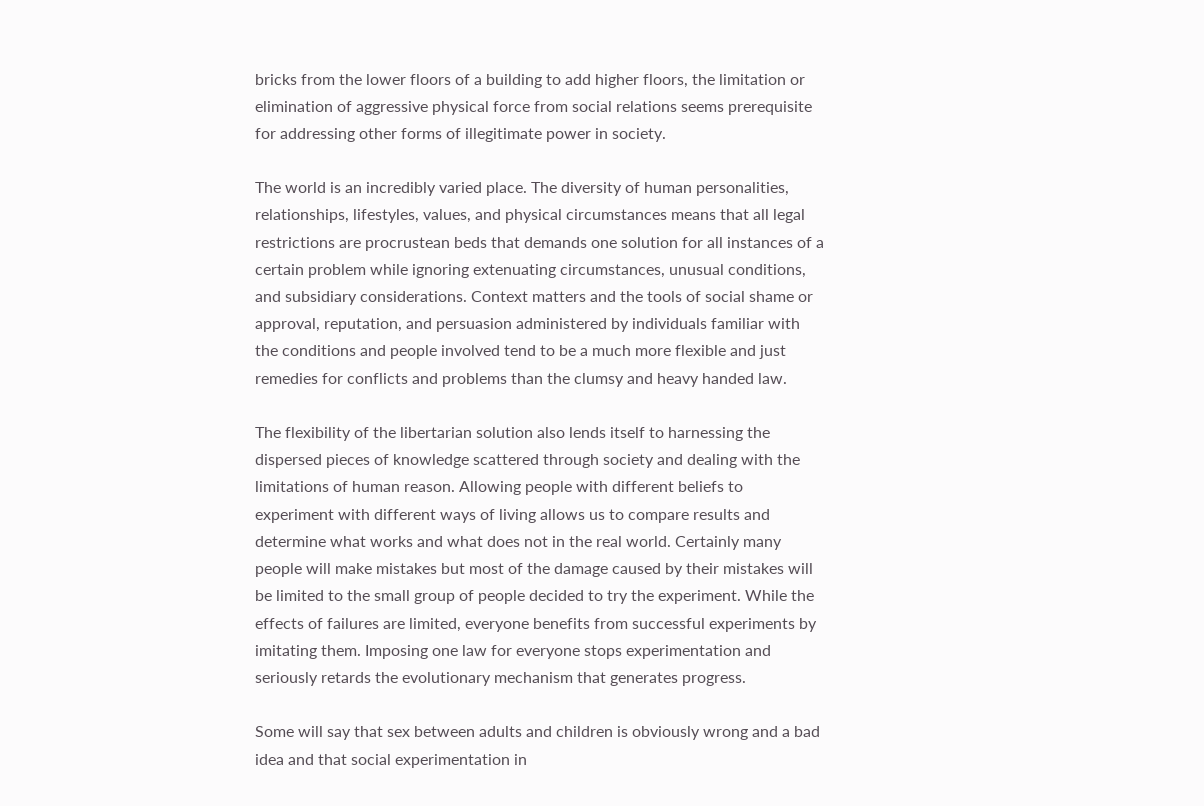bricks from the lower floors of a building to add higher floors, the limitation or elimination of aggressive physical force from social relations seems prerequisite for addressing other forms of illegitimate power in society.

The world is an incredibly varied place. The diversity of human personalities, relationships, lifestyles, values, and physical circumstances means that all legal restrictions are procrustean beds that demands one solution for all instances of a certain problem while ignoring extenuating circumstances, unusual conditions, and subsidiary considerations. Context matters and the tools of social shame or approval, reputation, and persuasion administered by individuals familiar with the conditions and people involved tend to be a much more flexible and just remedies for conflicts and problems than the clumsy and heavy handed law.

The flexibility of the libertarian solution also lends itself to harnessing the dispersed pieces of knowledge scattered through society and dealing with the limitations of human reason. Allowing people with different beliefs to experiment with different ways of living allows us to compare results and determine what works and what does not in the real world. Certainly many people will make mistakes but most of the damage caused by their mistakes will be limited to the small group of people decided to try the experiment. While the effects of failures are limited, everyone benefits from successful experiments by imitating them. Imposing one law for everyone stops experimentation and seriously retards the evolutionary mechanism that generates progress.

Some will say that sex between adults and children is obviously wrong and a bad idea and that social experimentation in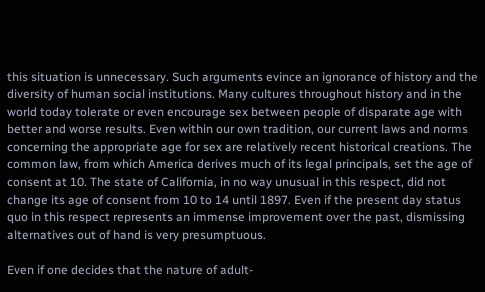this situation is unnecessary. Such arguments evince an ignorance of history and the diversity of human social institutions. Many cultures throughout history and in the world today tolerate or even encourage sex between people of disparate age with better and worse results. Even within our own tradition, our current laws and norms concerning the appropriate age for sex are relatively recent historical creations. The common law, from which America derives much of its legal principals, set the age of consent at 10. The state of California, in no way unusual in this respect, did not change its age of consent from 10 to 14 until 1897. Even if the present day status quo in this respect represents an immense improvement over the past, dismissing alternatives out of hand is very presumptuous.

Even if one decides that the nature of adult-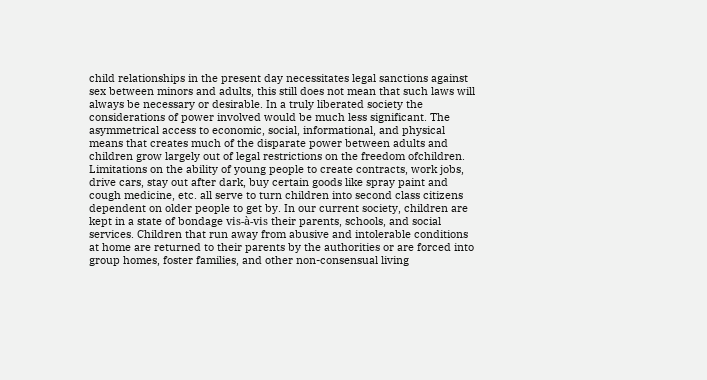child relationships in the present day necessitates legal sanctions against sex between minors and adults, this still does not mean that such laws will always be necessary or desirable. In a truly liberated society the considerations of power involved would be much less significant. The asymmetrical access to economic, social, informational, and physical means that creates much of the disparate power between adults and children grow largely out of legal restrictions on the freedom ofchildren. Limitations on the ability of young people to create contracts, work jobs, drive cars, stay out after dark, buy certain goods like spray paint and cough medicine, etc. all serve to turn children into second class citizens dependent on older people to get by. In our current society, children are kept in a state of bondage vis-à-vis their parents, schools, and social services. Children that run away from abusive and intolerable conditions at home are returned to their parents by the authorities or are forced into group homes, foster families, and other non-consensual living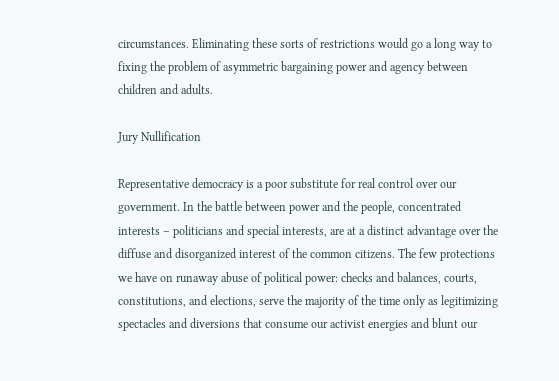circumstances. Eliminating these sorts of restrictions would go a long way to fixing the problem of asymmetric bargaining power and agency between children and adults.

Jury Nullification

Representative democracy is a poor substitute for real control over our government. In the battle between power and the people, concentrated interests – politicians and special interests, are at a distinct advantage over the diffuse and disorganized interest of the common citizens. The few protections we have on runaway abuse of political power: checks and balances, courts, constitutions, and elections, serve the majority of the time only as legitimizing spectacles and diversions that consume our activist energies and blunt our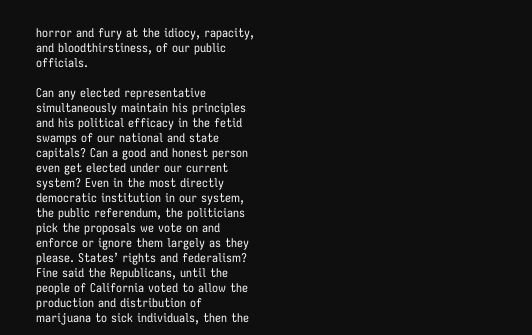horror and fury at the idiocy, rapacity, and bloodthirstiness, of our public officials.

Can any elected representative simultaneously maintain his principles and his political efficacy in the fetid swamps of our national and state capitals? Can a good and honest person even get elected under our current system? Even in the most directly democratic institution in our system, the public referendum, the politicians pick the proposals we vote on and enforce or ignore them largely as they please. States’ rights and federalism? Fine said the Republicans, until the people of California voted to allow the production and distribution of marijuana to sick individuals, then the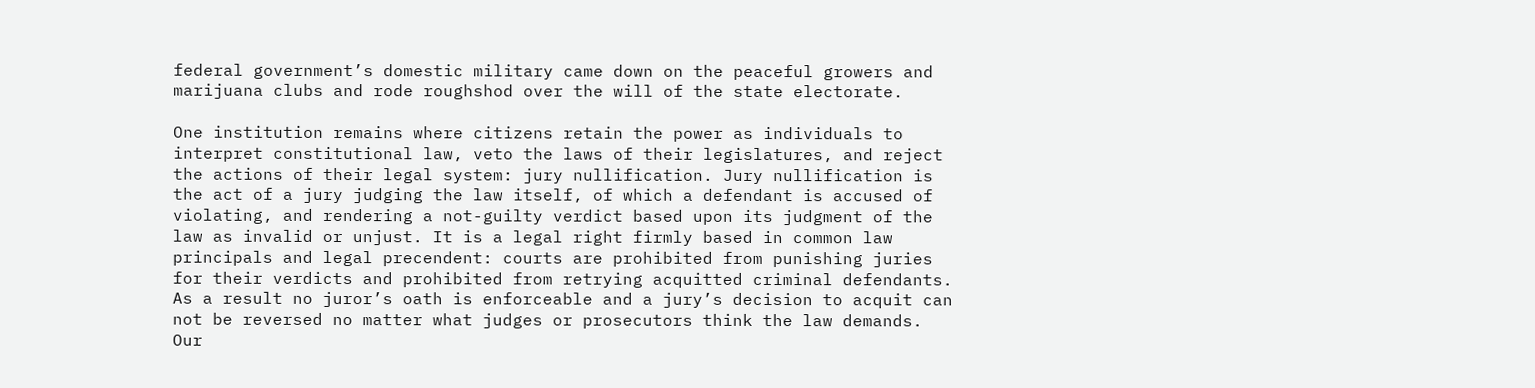federal government’s domestic military came down on the peaceful growers and marijuana clubs and rode roughshod over the will of the state electorate.

One institution remains where citizens retain the power as individuals to interpret constitutional law, veto the laws of their legislatures, and reject the actions of their legal system: jury nullification. Jury nullification is the act of a jury judging the law itself, of which a defendant is accused of violating, and rendering a not-guilty verdict based upon its judgment of the law as invalid or unjust. It is a legal right firmly based in common law principals and legal precendent: courts are prohibited from punishing juries for their verdicts and prohibited from retrying acquitted criminal defendants. As a result no juror’s oath is enforceable and a jury’s decision to acquit can not be reversed no matter what judges or prosecutors think the law demands. Our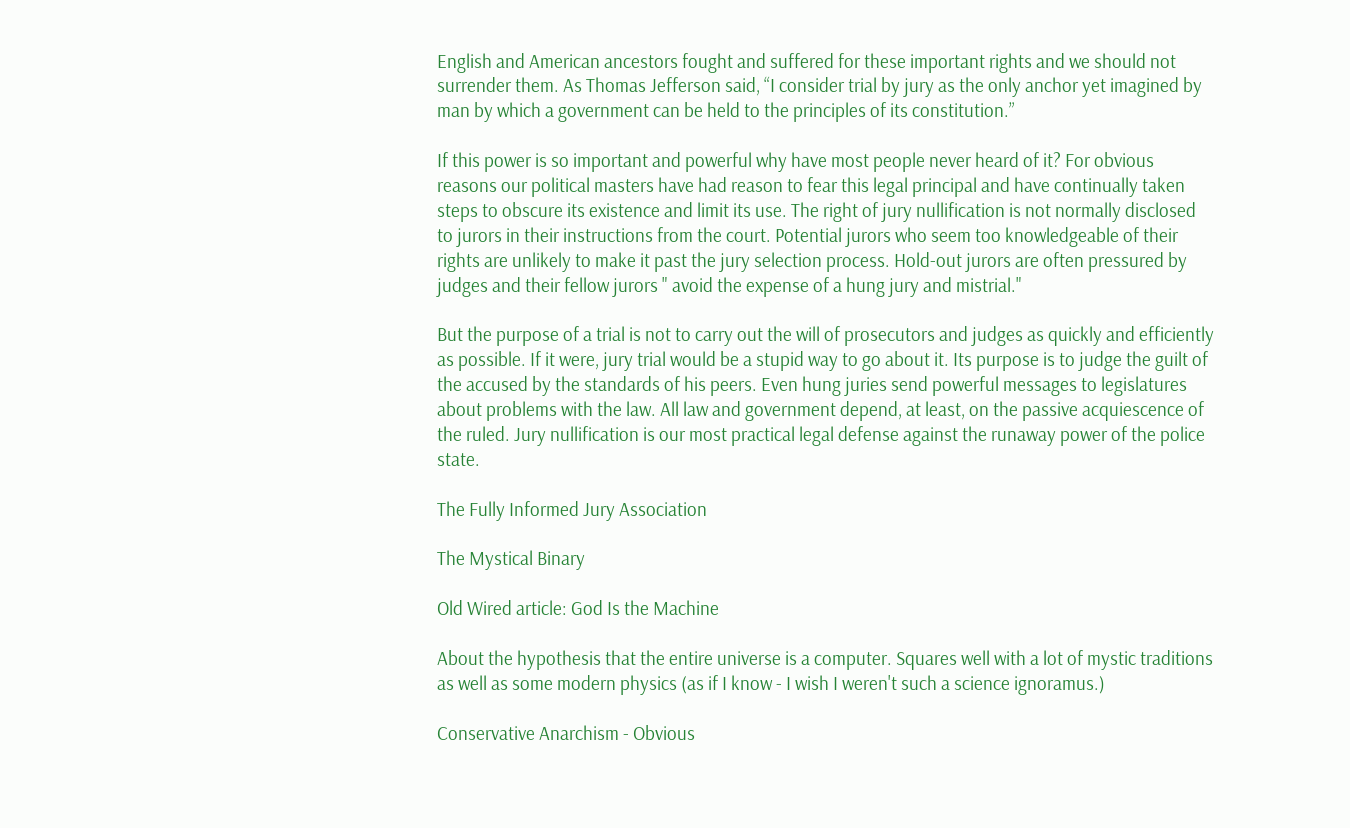English and American ancestors fought and suffered for these important rights and we should not surrender them. As Thomas Jefferson said, “I consider trial by jury as the only anchor yet imagined by man by which a government can be held to the principles of its constitution.”

If this power is so important and powerful why have most people never heard of it? For obvious reasons our political masters have had reason to fear this legal principal and have continually taken steps to obscure its existence and limit its use. The right of jury nullification is not normally disclosed to jurors in their instructions from the court. Potential jurors who seem too knowledgeable of their rights are unlikely to make it past the jury selection process. Hold-out jurors are often pressured by judges and their fellow jurors " avoid the expense of a hung jury and mistrial."

But the purpose of a trial is not to carry out the will of prosecutors and judges as quickly and efficiently as possible. If it were, jury trial would be a stupid way to go about it. Its purpose is to judge the guilt of the accused by the standards of his peers. Even hung juries send powerful messages to legislatures about problems with the law. All law and government depend, at least, on the passive acquiescence of the ruled. Jury nullification is our most practical legal defense against the runaway power of the police state.

The Fully Informed Jury Association

The Mystical Binary

Old Wired article: God Is the Machine

About the hypothesis that the entire universe is a computer. Squares well with a lot of mystic traditions as well as some modern physics (as if I know - I wish I weren't such a science ignoramus.)

Conservative Anarchism - Obvious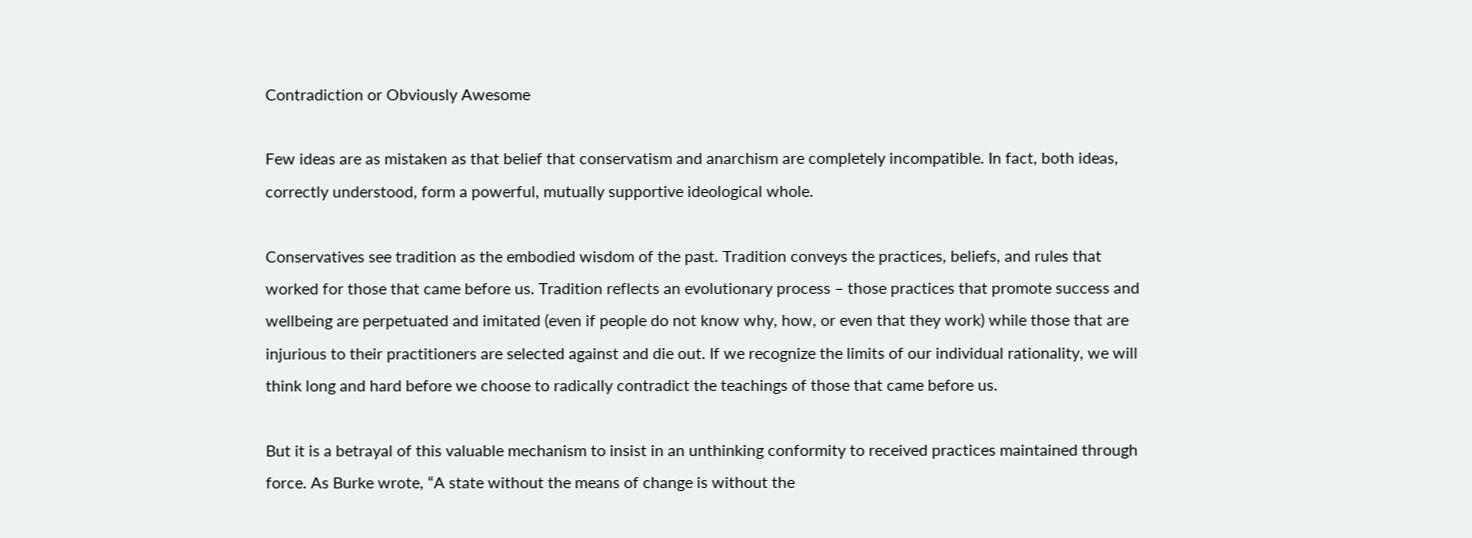Contradiction or Obviously Awesome

Few ideas are as mistaken as that belief that conservatism and anarchism are completely incompatible. In fact, both ideas, correctly understood, form a powerful, mutually supportive ideological whole.

Conservatives see tradition as the embodied wisdom of the past. Tradition conveys the practices, beliefs, and rules that worked for those that came before us. Tradition reflects an evolutionary process – those practices that promote success and wellbeing are perpetuated and imitated (even if people do not know why, how, or even that they work) while those that are injurious to their practitioners are selected against and die out. If we recognize the limits of our individual rationality, we will think long and hard before we choose to radically contradict the teachings of those that came before us.

But it is a betrayal of this valuable mechanism to insist in an unthinking conformity to received practices maintained through force. As Burke wrote, “A state without the means of change is without the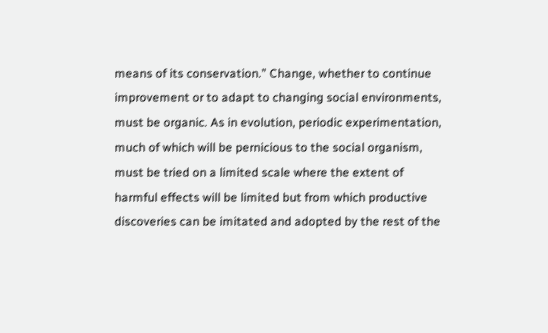means of its conservation.” Change, whether to continue improvement or to adapt to changing social environments, must be organic. As in evolution, periodic experimentation, much of which will be pernicious to the social organism, must be tried on a limited scale where the extent of harmful effects will be limited but from which productive discoveries can be imitated and adopted by the rest of the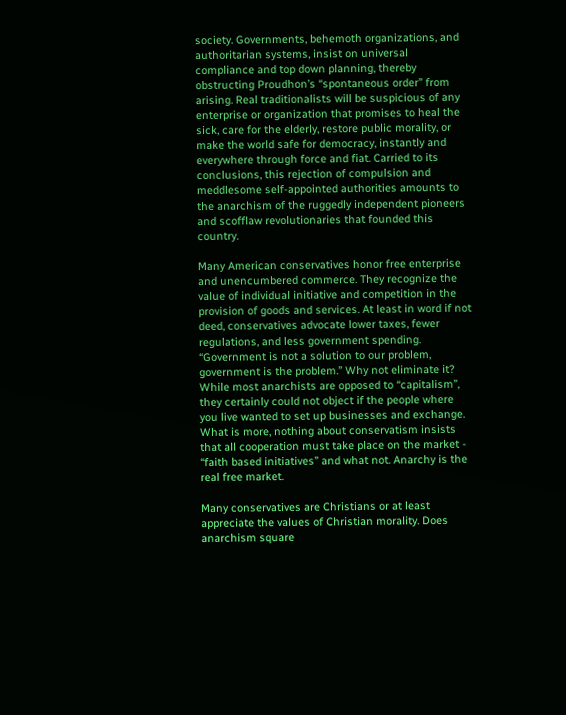society. Governments, behemoth organizations, and authoritarian systems, insist on universal compliance and top down planning, thereby obstructing Proudhon’s “spontaneous order” from arising. Real traditionalists will be suspicious of any enterprise or organization that promises to heal the sick, care for the elderly, restore public morality, or make the world safe for democracy, instantly and everywhere through force and fiat. Carried to its conclusions, this rejection of compulsion and meddlesome self-appointed authorities amounts to the anarchism of the ruggedly independent pioneers and scofflaw revolutionaries that founded this country.

Many American conservatives honor free enterprise and unencumbered commerce. They recognize the value of individual initiative and competition in the provision of goods and services. At least in word if not deed, conservatives advocate lower taxes, fewer regulations, and less government spending. “Government is not a solution to our problem, government is the problem.” Why not eliminate it? While most anarchists are opposed to “capitalism”, they certainly could not object if the people where you live wanted to set up businesses and exchange. What is more, nothing about conservatism insists that all cooperation must take place on the market - “faith based initiatives” and what not. Anarchy is the real free market.

Many conservatives are Christians or at least appreciate the values of Christian morality. Does anarchism square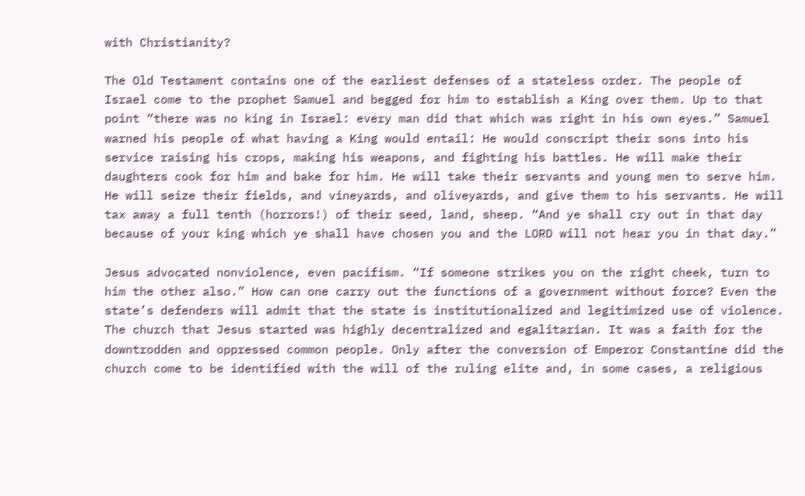with Christianity?

The Old Testament contains one of the earliest defenses of a stateless order. The people of Israel come to the prophet Samuel and begged for him to establish a King over them. Up to that point “there was no king in Israel: every man did that which was right in his own eyes.” Samuel warned his people of what having a King would entail: He would conscript their sons into his service raising his crops, making his weapons, and fighting his battles. He will make their daughters cook for him and bake for him. He will take their servants and young men to serve him. He will seize their fields, and vineyards, and oliveyards, and give them to his servants. He will tax away a full tenth (horrors!) of their seed, land, sheep. “And ye shall cry out in that day because of your king which ye shall have chosen you and the LORD will not hear you in that day.”

Jesus advocated nonviolence, even pacifism. “If someone strikes you on the right cheek, turn to him the other also.” How can one carry out the functions of a government without force? Even the state’s defenders will admit that the state is institutionalized and legitimized use of violence. The church that Jesus started was highly decentralized and egalitarian. It was a faith for the downtrodden and oppressed common people. Only after the conversion of Emperor Constantine did the church come to be identified with the will of the ruling elite and, in some cases, a religious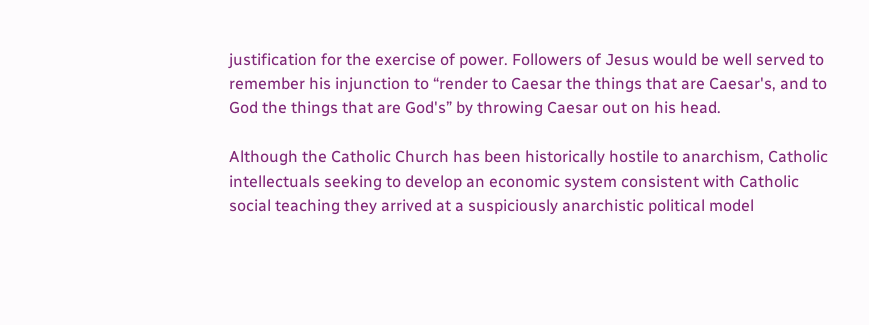justification for the exercise of power. Followers of Jesus would be well served to remember his injunction to “render to Caesar the things that are Caesar's, and to God the things that are God's” by throwing Caesar out on his head.

Although the Catholic Church has been historically hostile to anarchism, Catholic intellectuals seeking to develop an economic system consistent with Catholic social teaching they arrived at a suspiciously anarchistic political model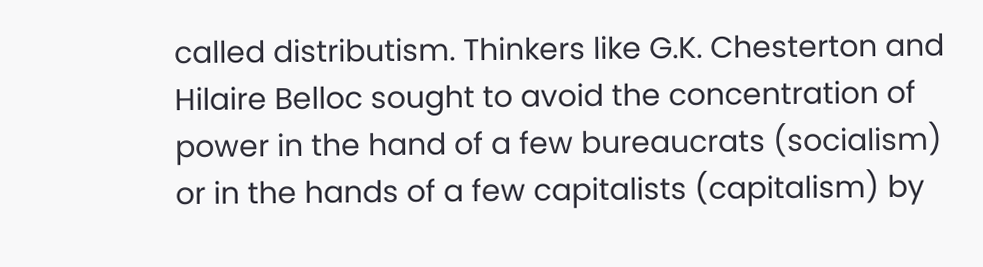called distributism. Thinkers like G.K. Chesterton and Hilaire Belloc sought to avoid the concentration of power in the hand of a few bureaucrats (socialism) or in the hands of a few capitalists (capitalism) by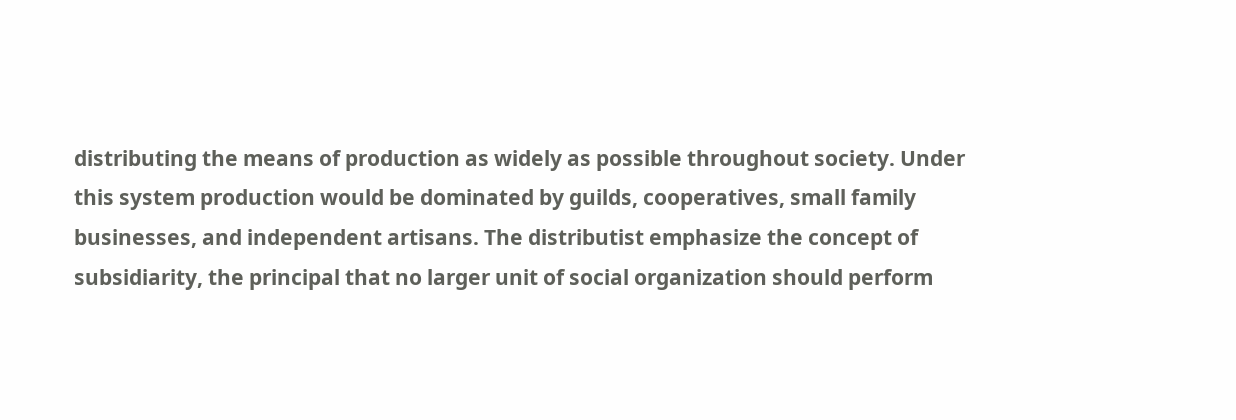distributing the means of production as widely as possible throughout society. Under this system production would be dominated by guilds, cooperatives, small family businesses, and independent artisans. The distributist emphasize the concept of subsidiarity, the principal that no larger unit of social organization should perform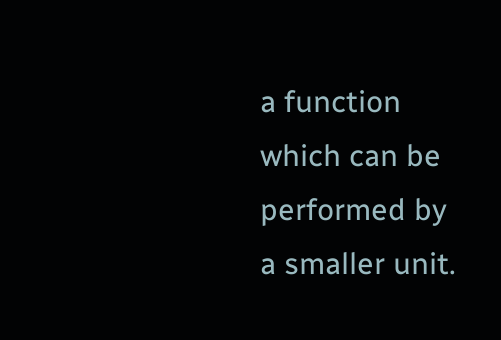a function which can be performed by a smaller unit.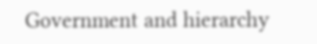Government and hierarchy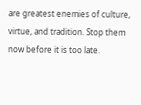are greatest enemies of culture, virtue, and tradition. Stop them now before it is too late.